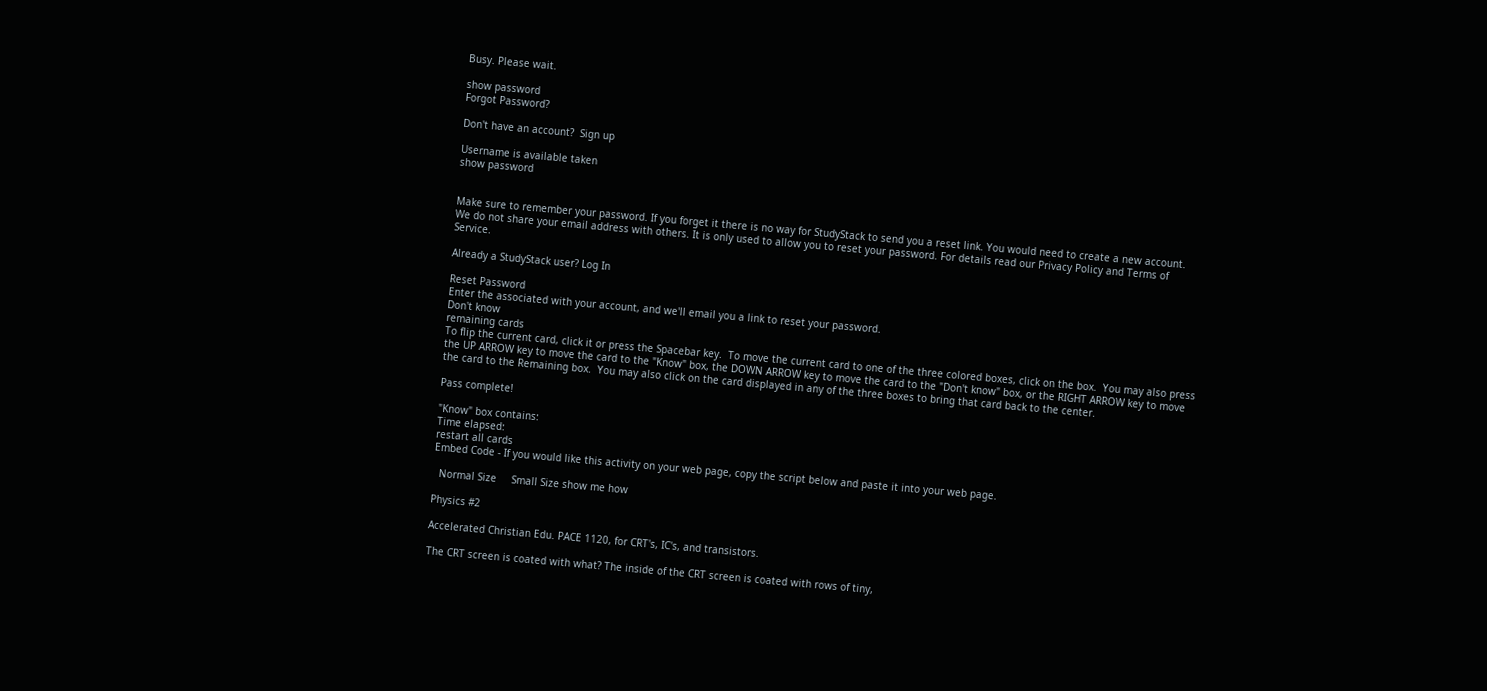Busy. Please wait.

show password
Forgot Password?

Don't have an account?  Sign up

Username is available taken
show password


Make sure to remember your password. If you forget it there is no way for StudyStack to send you a reset link. You would need to create a new account.
We do not share your email address with others. It is only used to allow you to reset your password. For details read our Privacy Policy and Terms of Service.

Already a StudyStack user? Log In

Reset Password
Enter the associated with your account, and we'll email you a link to reset your password.
Don't know
remaining cards
To flip the current card, click it or press the Spacebar key.  To move the current card to one of the three colored boxes, click on the box.  You may also press the UP ARROW key to move the card to the "Know" box, the DOWN ARROW key to move the card to the "Don't know" box, or the RIGHT ARROW key to move the card to the Remaining box.  You may also click on the card displayed in any of the three boxes to bring that card back to the center.

Pass complete!

"Know" box contains:
Time elapsed:
restart all cards
Embed Code - If you would like this activity on your web page, copy the script below and paste it into your web page.

  Normal Size     Small Size show me how

Physics #2

Accelerated Christian Edu. PACE 1120, for CRT's, IC's, and transistors.

The CRT screen is coated with what? The inside of the CRT screen is coated with rows of tiny,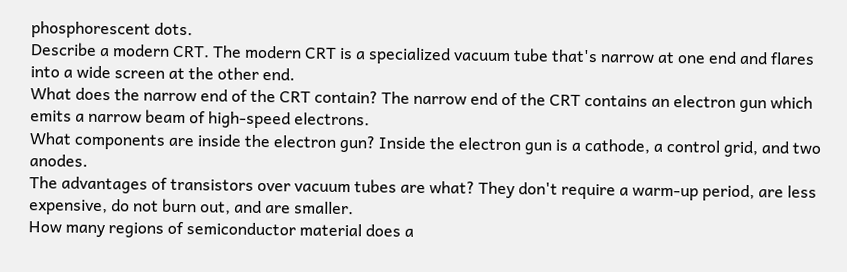phosphorescent dots.
Describe a modern CRT. The modern CRT is a specialized vacuum tube that's narrow at one end and flares into a wide screen at the other end.
What does the narrow end of the CRT contain? The narrow end of the CRT contains an electron gun which emits a narrow beam of high-speed electrons.
What components are inside the electron gun? Inside the electron gun is a cathode, a control grid, and two anodes.
The advantages of transistors over vacuum tubes are what? They don't require a warm-up period, are less expensive, do not burn out, and are smaller.
How many regions of semiconductor material does a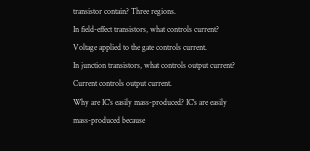transistor contain? Three regions.
In field-effect transistors, what controls current? Voltage applied to the gate controls current.
In junction transistors, what controls output current? Current controls output current.
Why are IC's easily mass-produced? IC's are easily mass-produced because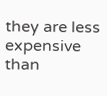they are less expensive than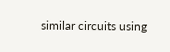similar circuits using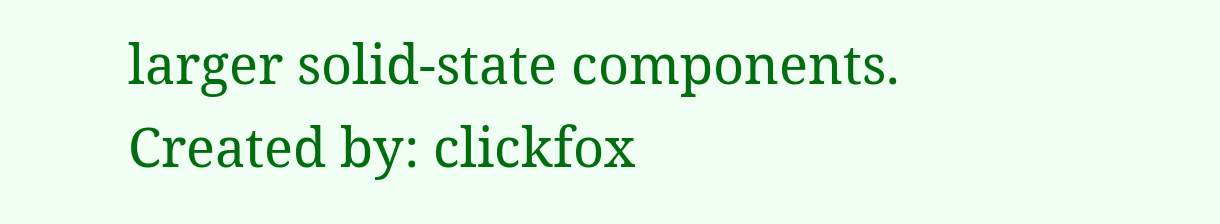larger solid-state components.
Created by: clickfox